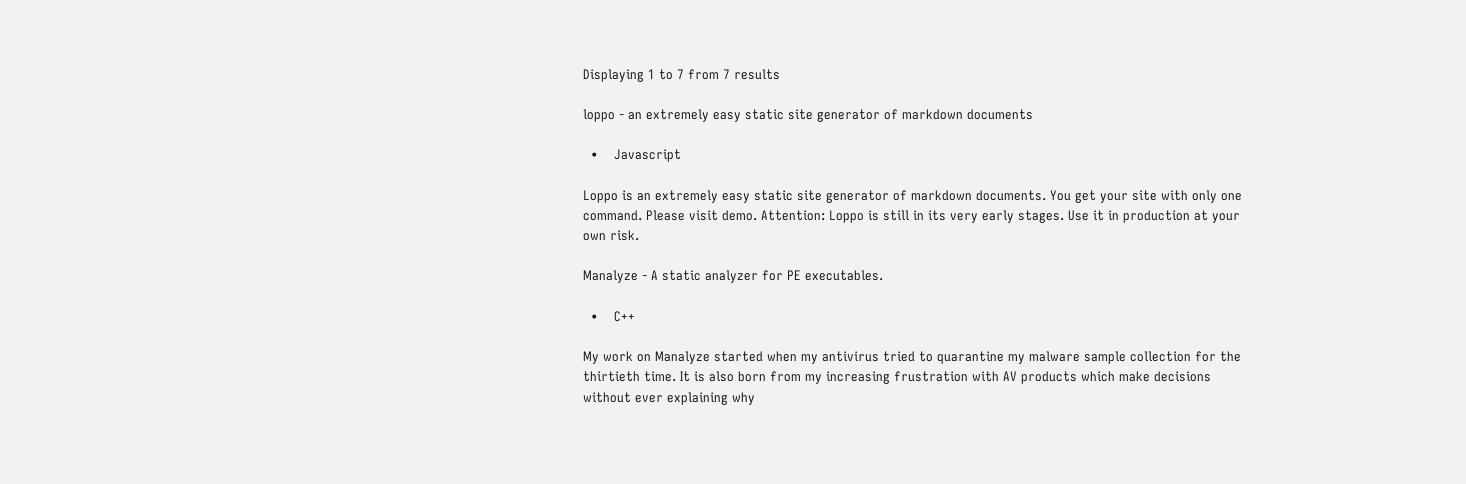Displaying 1 to 7 from 7 results

loppo - an extremely easy static site generator of markdown documents

  •    Javascript

Loppo is an extremely easy static site generator of markdown documents. You get your site with only one command. Please visit demo. Attention: Loppo is still in its very early stages. Use it in production at your own risk.

Manalyze - A static analyzer for PE executables.

  •    C++

My work on Manalyze started when my antivirus tried to quarantine my malware sample collection for the thirtieth time. It is also born from my increasing frustration with AV products which make decisions without ever explaining why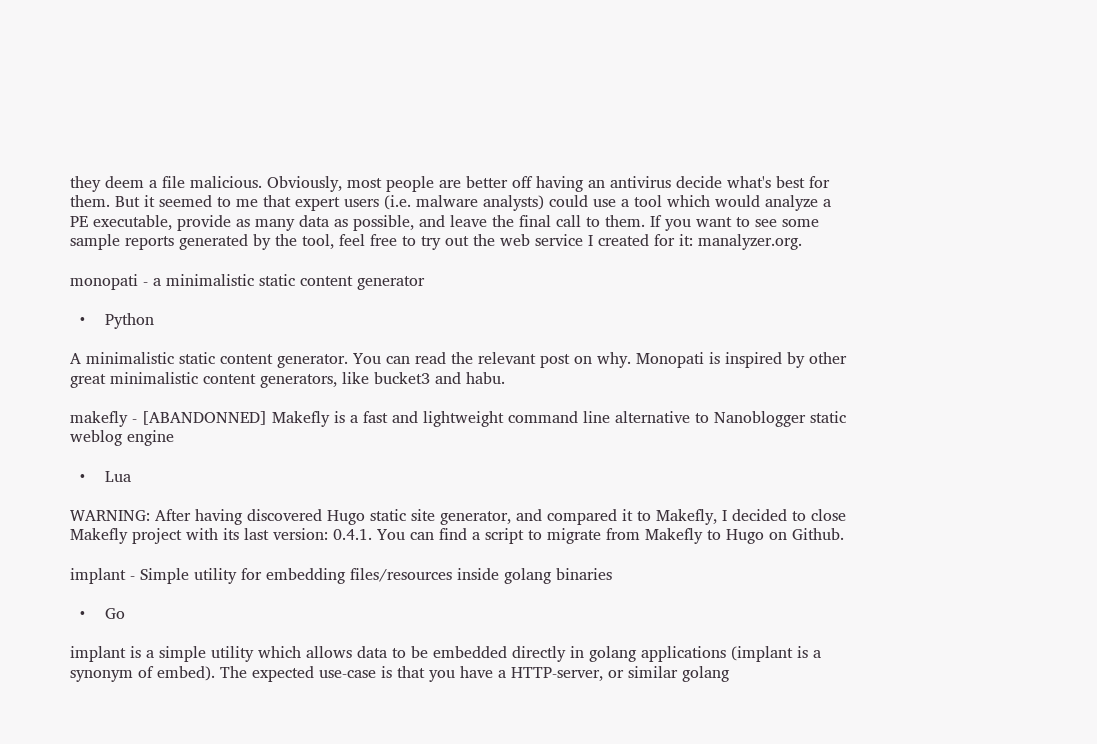they deem a file malicious. Obviously, most people are better off having an antivirus decide what's best for them. But it seemed to me that expert users (i.e. malware analysts) could use a tool which would analyze a PE executable, provide as many data as possible, and leave the final call to them. If you want to see some sample reports generated by the tool, feel free to try out the web service I created for it: manalyzer.org.

monopati - a minimalistic static content generator

  •    Python

A minimalistic static content generator. You can read the relevant post on why. Monopati is inspired by other great minimalistic content generators, like bucket3 and habu.

makefly - [ABANDONNED] Makefly is a fast and lightweight command line alternative to Nanoblogger static weblog engine

  •    Lua

WARNING: After having discovered Hugo static site generator, and compared it to Makefly, I decided to close Makefly project with its last version: 0.4.1. You can find a script to migrate from Makefly to Hugo on Github.

implant - Simple utility for embedding files/resources inside golang binaries

  •    Go

implant is a simple utility which allows data to be embedded directly in golang applications (implant is a synonym of embed). The expected use-case is that you have a HTTP-server, or similar golang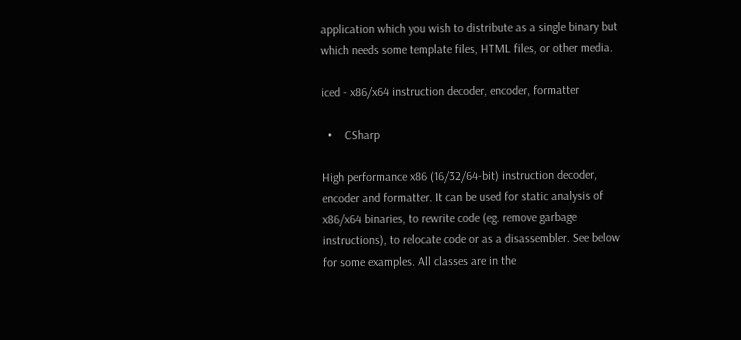application which you wish to distribute as a single binary but which needs some template files, HTML files, or other media.

iced - x86/x64 instruction decoder, encoder, formatter

  •    CSharp

High performance x86 (16/32/64-bit) instruction decoder, encoder and formatter. It can be used for static analysis of x86/x64 binaries, to rewrite code (eg. remove garbage instructions), to relocate code or as a disassembler. See below for some examples. All classes are in the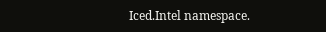Iced.Intel namespace.